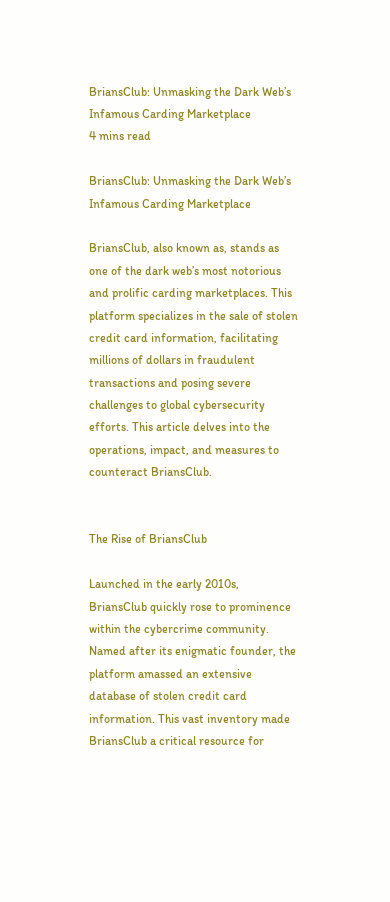BriansClub: Unmasking the Dark Web’s Infamous Carding Marketplace
4 mins read

BriansClub: Unmasking the Dark Web’s Infamous Carding Marketplace

BriansClub, also known as, stands as one of the dark web’s most notorious and prolific carding marketplaces. This platform specializes in the sale of stolen credit card information, facilitating millions of dollars in fraudulent transactions and posing severe challenges to global cybersecurity efforts. This article delves into the operations, impact, and measures to counteract BriansClub.


The Rise of BriansClub

Launched in the early 2010s, BriansClub quickly rose to prominence within the cybercrime community. Named after its enigmatic founder, the platform amassed an extensive database of stolen credit card information. This vast inventory made BriansClub a critical resource for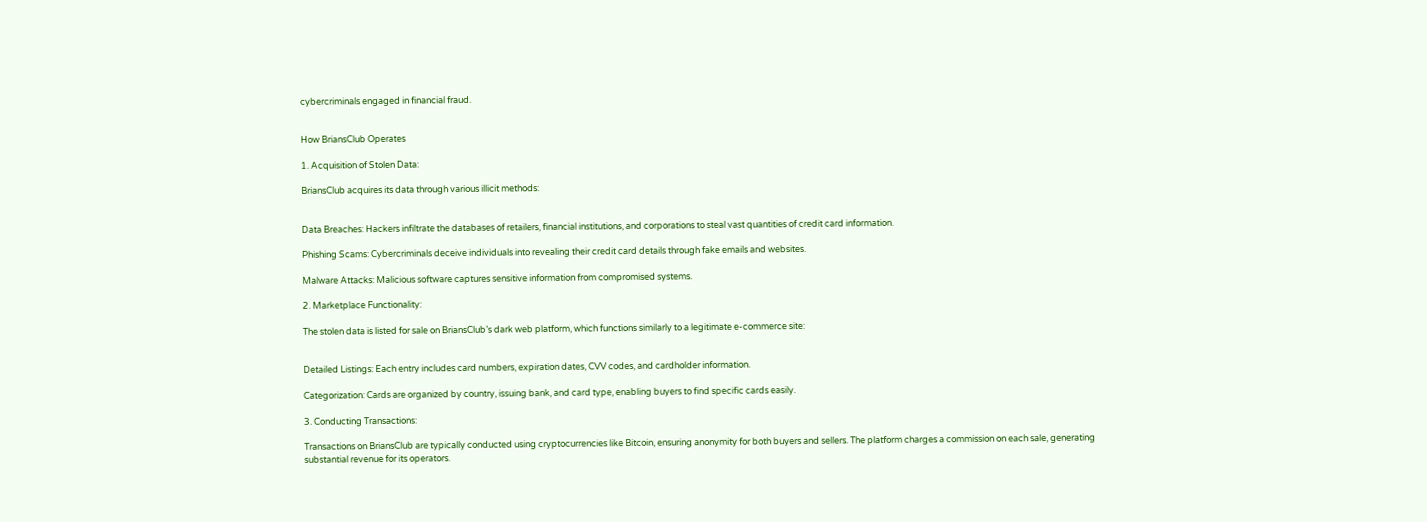cybercriminals engaged in financial fraud.


How BriansClub Operates

1. Acquisition of Stolen Data:

BriansClub acquires its data through various illicit methods:


Data Breaches: Hackers infiltrate the databases of retailers, financial institutions, and corporations to steal vast quantities of credit card information.

Phishing Scams: Cybercriminals deceive individuals into revealing their credit card details through fake emails and websites.

Malware Attacks: Malicious software captures sensitive information from compromised systems.

2. Marketplace Functionality:

The stolen data is listed for sale on BriansClub’s dark web platform, which functions similarly to a legitimate e-commerce site:


Detailed Listings: Each entry includes card numbers, expiration dates, CVV codes, and cardholder information.

Categorization: Cards are organized by country, issuing bank, and card type, enabling buyers to find specific cards easily.

3. Conducting Transactions:

Transactions on BriansClub are typically conducted using cryptocurrencies like Bitcoin, ensuring anonymity for both buyers and sellers. The platform charges a commission on each sale, generating substantial revenue for its operators.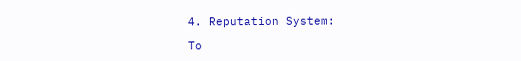4. Reputation System:

To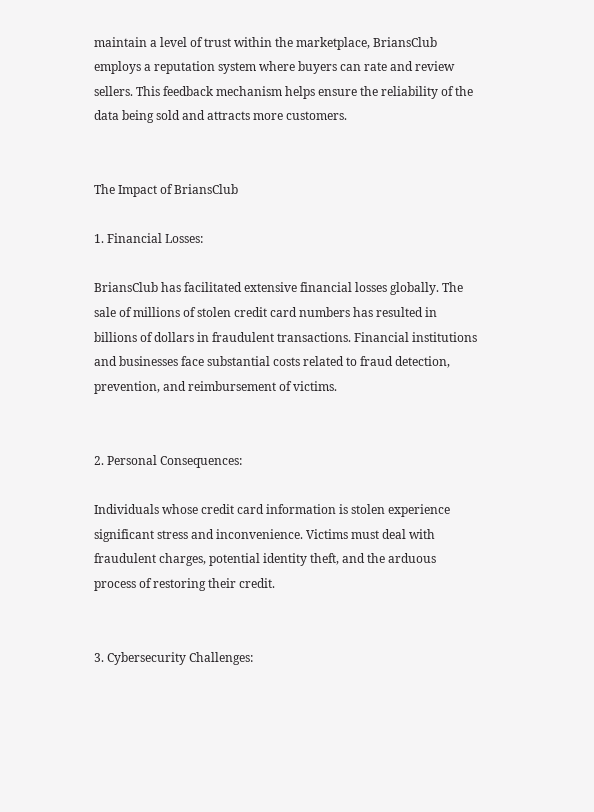maintain a level of trust within the marketplace, BriansClub employs a reputation system where buyers can rate and review sellers. This feedback mechanism helps ensure the reliability of the data being sold and attracts more customers.


The Impact of BriansClub

1. Financial Losses:

BriansClub has facilitated extensive financial losses globally. The sale of millions of stolen credit card numbers has resulted in billions of dollars in fraudulent transactions. Financial institutions and businesses face substantial costs related to fraud detection, prevention, and reimbursement of victims.


2. Personal Consequences:

Individuals whose credit card information is stolen experience significant stress and inconvenience. Victims must deal with fraudulent charges, potential identity theft, and the arduous process of restoring their credit.


3. Cybersecurity Challenges: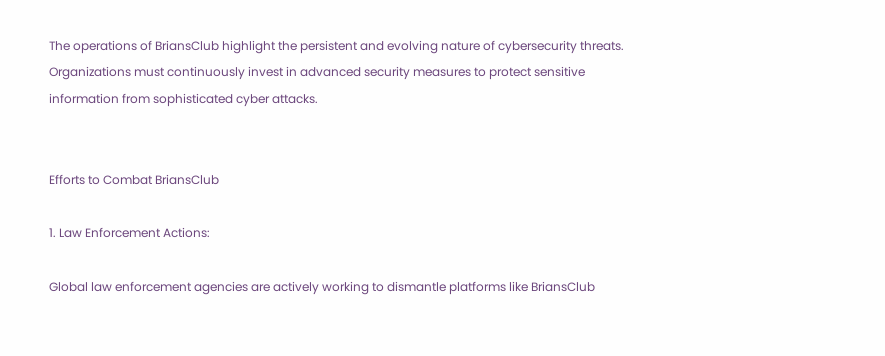The operations of BriansClub highlight the persistent and evolving nature of cybersecurity threats. Organizations must continuously invest in advanced security measures to protect sensitive information from sophisticated cyber attacks.


Efforts to Combat BriansClub

1. Law Enforcement Actions:

Global law enforcement agencies are actively working to dismantle platforms like BriansClub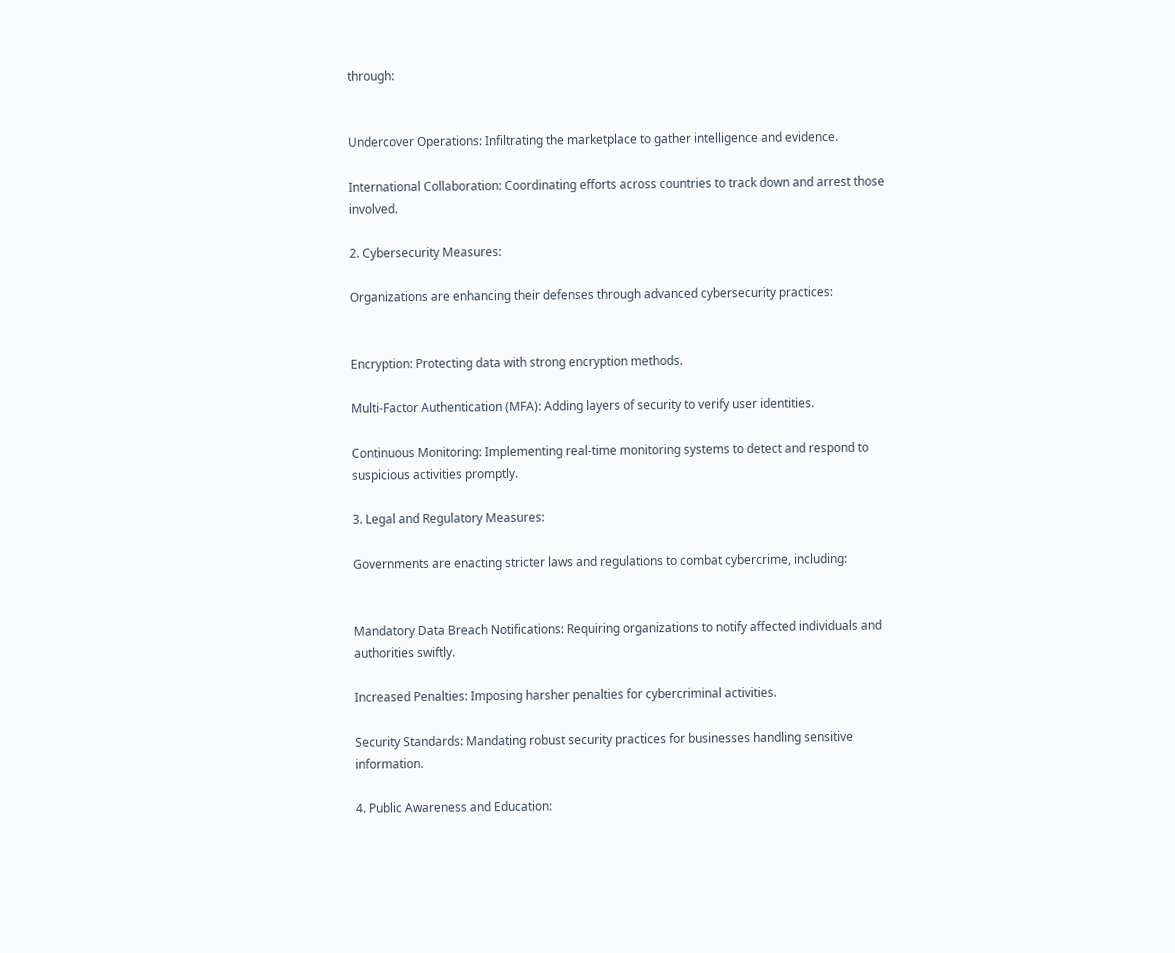through:


Undercover Operations: Infiltrating the marketplace to gather intelligence and evidence.

International Collaboration: Coordinating efforts across countries to track down and arrest those involved.

2. Cybersecurity Measures:

Organizations are enhancing their defenses through advanced cybersecurity practices:


Encryption: Protecting data with strong encryption methods.

Multi-Factor Authentication (MFA): Adding layers of security to verify user identities.

Continuous Monitoring: Implementing real-time monitoring systems to detect and respond to suspicious activities promptly.

3. Legal and Regulatory Measures:

Governments are enacting stricter laws and regulations to combat cybercrime, including:


Mandatory Data Breach Notifications: Requiring organizations to notify affected individuals and authorities swiftly.

Increased Penalties: Imposing harsher penalties for cybercriminal activities.

Security Standards: Mandating robust security practices for businesses handling sensitive information.

4. Public Awareness and Education: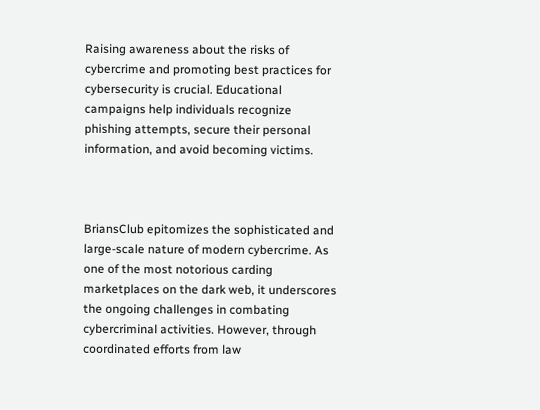Raising awareness about the risks of cybercrime and promoting best practices for cybersecurity is crucial. Educational campaigns help individuals recognize phishing attempts, secure their personal information, and avoid becoming victims.



BriansClub epitomizes the sophisticated and large-scale nature of modern cybercrime. As one of the most notorious carding marketplaces on the dark web, it underscores the ongoing challenges in combating cybercriminal activities. However, through coordinated efforts from law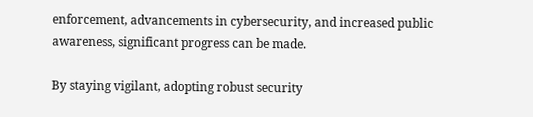enforcement, advancements in cybersecurity, and increased public awareness, significant progress can be made.

By staying vigilant, adopting robust security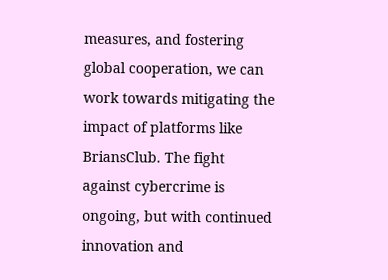measures, and fostering global cooperation, we can work towards mitigating the impact of platforms like BriansClub. The fight against cybercrime is ongoing, but with continued innovation and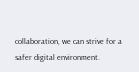collaboration, we can strive for a safer digital environment.